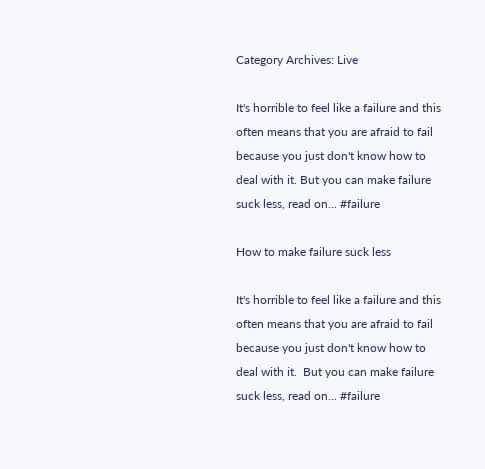Category Archives: Live

It's horrible to feel like a failure and this often means that you are afraid to fail because you just don't know how to deal with it. But you can make failure suck less, read on... #failure

How to make failure suck less

It's horrible to feel like a failure and this often means that you are afraid to fail because you just don't know how to deal with it.  But you can make failure suck less, read on... #failure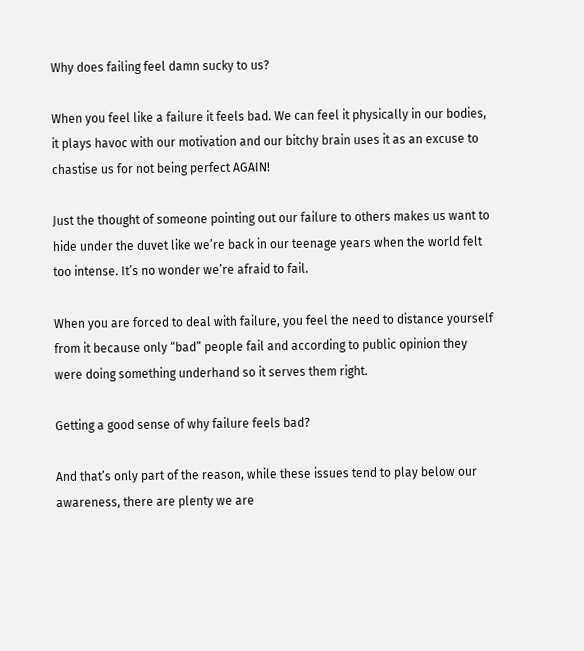Why does failing feel damn sucky to us?

When you feel like a failure it feels bad. We can feel it physically in our bodies, it plays havoc with our motivation and our bitchy brain uses it as an excuse to chastise us for not being perfect AGAIN!

Just the thought of someone pointing out our failure to others makes us want to hide under the duvet like we’re back in our teenage years when the world felt too intense. It’s no wonder we’re afraid to fail.

When you are forced to deal with failure, you feel the need to distance yourself from it because only “bad” people fail and according to public opinion they were doing something underhand so it serves them right.

Getting a good sense of why failure feels bad?

And that’s only part of the reason, while these issues tend to play below our awareness, there are plenty we are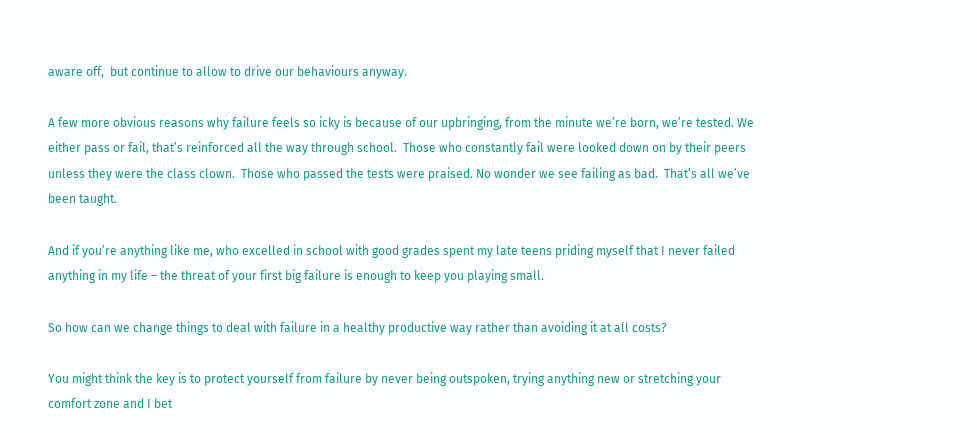aware off,  but continue to allow to drive our behaviours anyway.

A few more obvious reasons why failure feels so icky is because of our upbringing, from the minute we’re born, we’re tested. We either pass or fail, that’s reinforced all the way through school.  Those who constantly fail were looked down on by their peers unless they were the class clown.  Those who passed the tests were praised. No wonder we see failing as bad.  That’s all we’ve been taught.

And if you’re anything like me, who excelled in school with good grades spent my late teens priding myself that I never failed anything in my life – the threat of your first big failure is enough to keep you playing small.

So how can we change things to deal with failure in a healthy productive way rather than avoiding it at all costs?

You might think the key is to protect yourself from failure by never being outspoken, trying anything new or stretching your comfort zone and I bet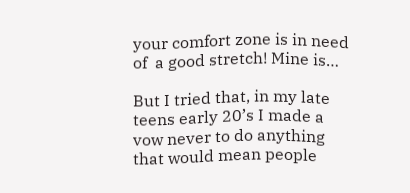your comfort zone is in need of  a good stretch! Mine is…

But I tried that, in my late teens early 20’s I made a vow never to do anything that would mean people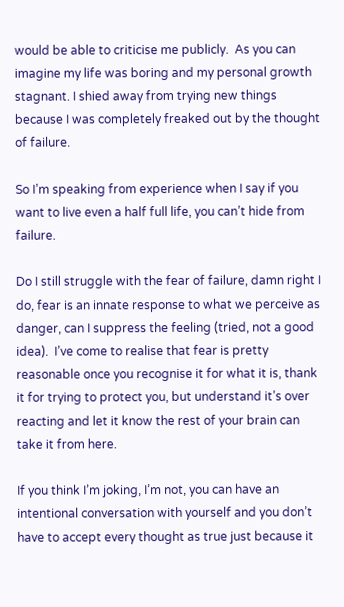would be able to criticise me publicly.  As you can imagine my life was boring and my personal growth stagnant. I shied away from trying new things because I was completely freaked out by the thought of failure.

So I’m speaking from experience when I say if you want to live even a half full life, you can’t hide from failure.

Do I still struggle with the fear of failure, damn right I do, fear is an innate response to what we perceive as danger, can I suppress the feeling (tried, not a good idea).  I’ve come to realise that fear is pretty reasonable once you recognise it for what it is, thank it for trying to protect you, but understand it’s over reacting and let it know the rest of your brain can take it from here.

If you think I’m joking, I’m not, you can have an intentional conversation with yourself and you don’t have to accept every thought as true just because it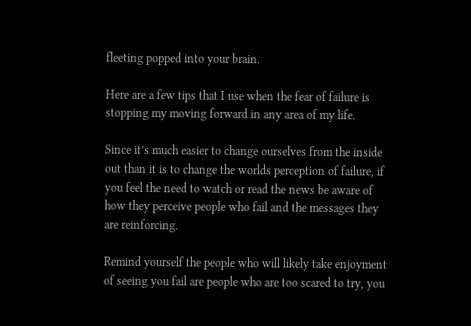fleeting popped into your brain.

Here are a few tips that I use when the fear of failure is stopping my moving forward in any area of my life.

Since it’s much easier to change ourselves from the inside out than it is to change the worlds perception of failure, if you feel the need to watch or read the news be aware of how they perceive people who fail and the messages they are reinforcing.

Remind yourself the people who will likely take enjoyment of seeing you fail are people who are too scared to try, you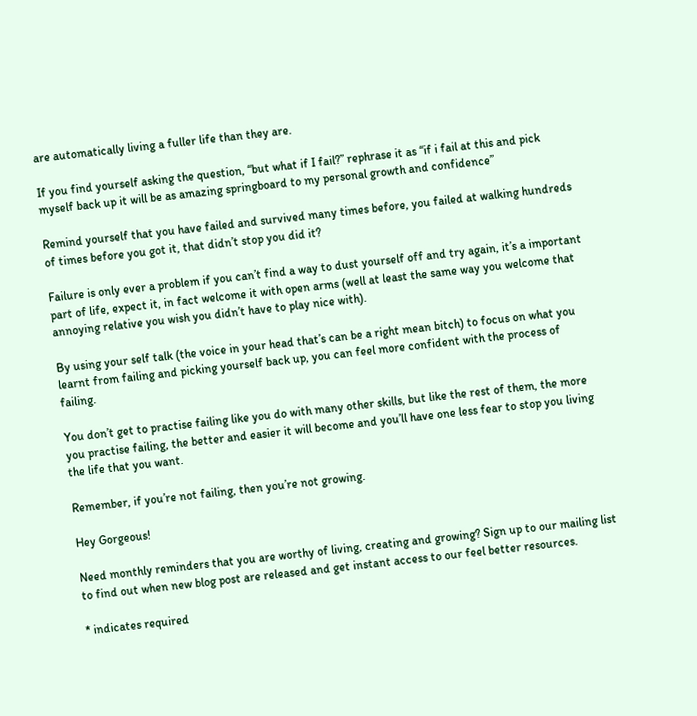are automatically living a fuller life than they are.

If you find yourself asking the question, “but what if I fail?” rephrase it as “if i fail at this and pick myself back up it will be as amazing springboard to my personal growth and confidence”

Remind yourself that you have failed and survived many times before, you failed at walking hundreds of times before you got it, that didn’t stop you did it?

Failure is only ever a problem if you can’t find a way to dust yourself off and try again, it’s a important part of life, expect it, in fact welcome it with open arms (well at least the same way you welcome that annoying relative you wish you didn’t have to play nice with).

By using your self talk (the voice in your head that’s can be a right mean bitch) to focus on what you learnt from failing and picking yourself back up, you can feel more confident with the process of failing.

You don’t get to practise failing like you do with many other skills, but like the rest of them, the more you practise failing, the better and easier it will become and you’ll have one less fear to stop you living the life that you want.

Remember, if you’re not failing, then you’re not growing.

Hey Gorgeous!

Need monthly reminders that you are worthy of living, creating and growing? Sign up to our mailing list to find out when new blog post are released and get instant access to our feel better resources.

* indicates required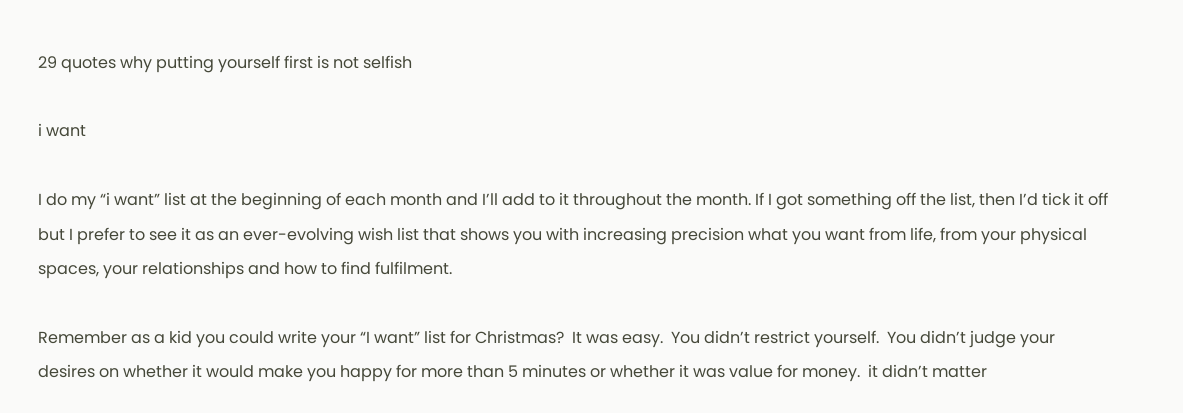29 quotes why putting yourself first is not selfish

i want

I do my “i want” list at the beginning of each month and I’ll add to it throughout the month. If I got something off the list, then I’d tick it off but I prefer to see it as an ever-evolving wish list that shows you with increasing precision what you want from life, from your physical spaces, your relationships and how to find fulfilment.

Remember as a kid you could write your “I want” list for Christmas?  It was easy.  You didn’t restrict yourself.  You didn’t judge your desires on whether it would make you happy for more than 5 minutes or whether it was value for money.  it didn’t matter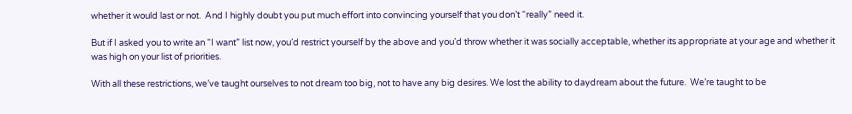whether it would last or not.  And I highly doubt you put much effort into convincing yourself that you don’t “really” need it.

But if I asked you to write an “I want” list now, you’d restrict yourself by the above and you’d throw whether it was socially acceptable, whether its appropriate at your age and whether it was high on your list of priorities.

With all these restrictions, we’ve taught ourselves to not dream too big, not to have any big desires. We lost the ability to daydream about the future.  We’re taught to be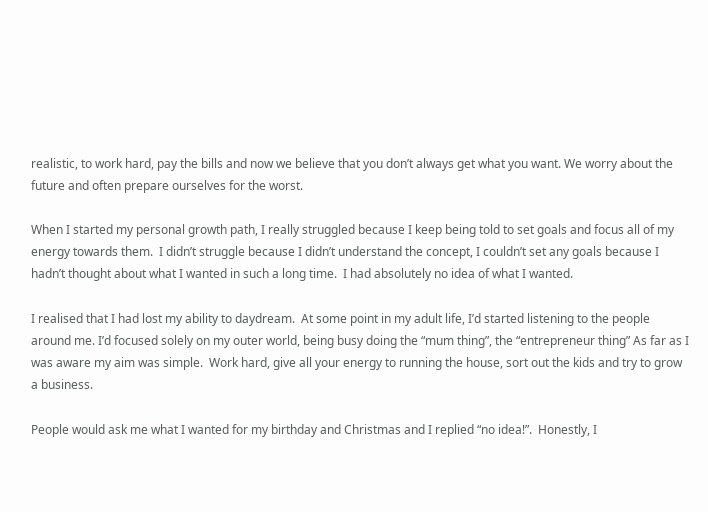realistic, to work hard, pay the bills and now we believe that you don’t always get what you want. We worry about the future and often prepare ourselves for the worst.

When I started my personal growth path, I really struggled because I keep being told to set goals and focus all of my energy towards them.  I didn’t struggle because I didn’t understand the concept, I couldn’t set any goals because I hadn’t thought about what I wanted in such a long time.  I had absolutely no idea of what I wanted.

I realised that I had lost my ability to daydream.  At some point in my adult life, I’d started listening to the people around me. I’d focused solely on my outer world, being busy doing the “mum thing”, the “entrepreneur thing” As far as I was aware my aim was simple.  Work hard, give all your energy to running the house, sort out the kids and try to grow a business.

People would ask me what I wanted for my birthday and Christmas and I replied “no idea!”.  Honestly, I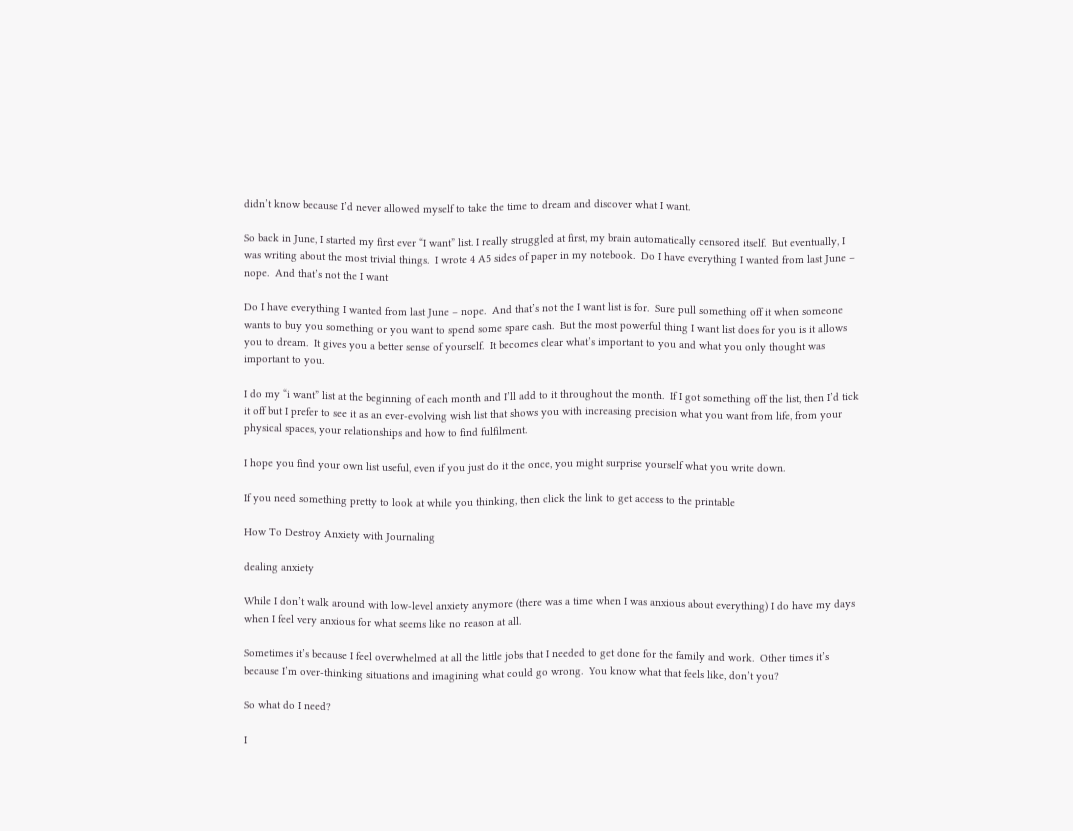didn’t know because I’d never allowed myself to take the time to dream and discover what I want.

So back in June, I started my first ever “I want” list. I really struggled at first, my brain automatically censored itself.  But eventually, I was writing about the most trivial things.  I wrote 4 A5 sides of paper in my notebook.  Do I have everything I wanted from last June – nope.  And that’s not the I want

Do I have everything I wanted from last June – nope.  And that’s not the I want list is for.  Sure pull something off it when someone wants to buy you something or you want to spend some spare cash.  But the most powerful thing I want list does for you is it allows you to dream.  It gives you a better sense of yourself.  It becomes clear what’s important to you and what you only thought was important to you.

I do my “i want” list at the beginning of each month and I’ll add to it throughout the month.  If I got something off the list, then I’d tick it off but I prefer to see it as an ever-evolving wish list that shows you with increasing precision what you want from life, from your physical spaces, your relationships and how to find fulfilment.

I hope you find your own list useful, even if you just do it the once, you might surprise yourself what you write down.

If you need something pretty to look at while you thinking, then click the link to get access to the printable

How To Destroy Anxiety with Journaling

dealing anxiety

While I don’t walk around with low-level anxiety anymore (there was a time when I was anxious about everything) I do have my days when I feel very anxious for what seems like no reason at all.

Sometimes it’s because I feel overwhelmed at all the little jobs that I needed to get done for the family and work.  Other times it’s because I’m over-thinking situations and imagining what could go wrong.  You know what that feels like, don’t you?

So what do I need?

I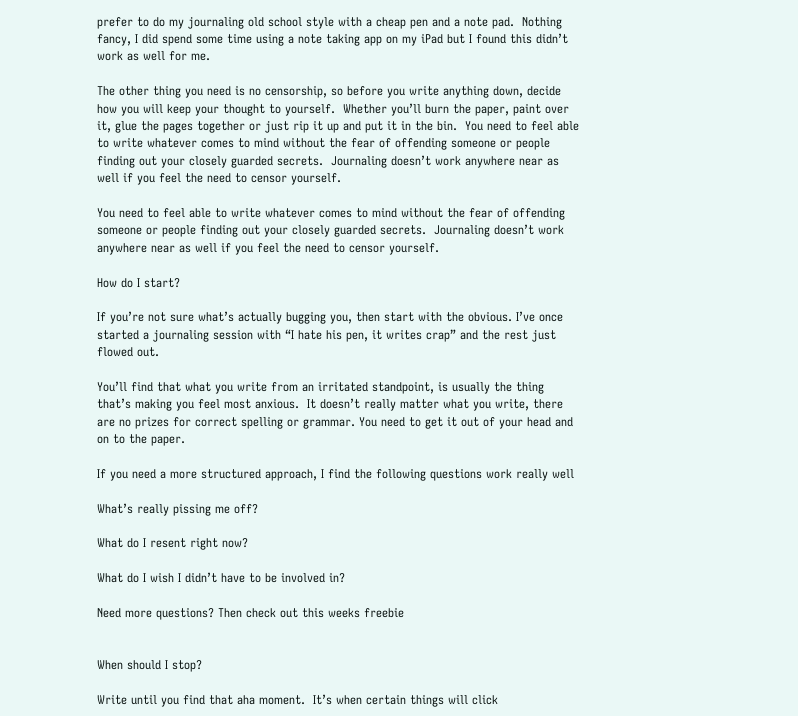prefer to do my journaling old school style with a cheap pen and a note pad.  Nothing fancy, I did spend some time using a note taking app on my iPad but I found this didn’t work as well for me.

The other thing you need is no censorship, so before you write anything down, decide how you will keep your thought to yourself.  Whether you’ll burn the paper, paint over it, glue the pages together or just rip it up and put it in the bin.  You need to feel able to write whatever comes to mind without the fear of offending someone or people finding out your closely guarded secrets.  Journaling doesn’t work anywhere near as well if you feel the need to censor yourself.

You need to feel able to write whatever comes to mind without the fear of offending someone or people finding out your closely guarded secrets.  Journaling doesn’t work anywhere near as well if you feel the need to censor yourself.

How do I start?

If you’re not sure what’s actually bugging you, then start with the obvious. I’ve once started a journaling session with “I hate his pen, it writes crap” and the rest just flowed out.

You’ll find that what you write from an irritated standpoint, is usually the thing that’s making you feel most anxious.  It doesn’t really matter what you write, there are no prizes for correct spelling or grammar. You need to get it out of your head and on to the paper.

If you need a more structured approach, I find the following questions work really well

What’s really pissing me off?

What do I resent right now?

What do I wish I didn’t have to be involved in?

Need more questions? Then check out this weeks freebie


When should I stop?

Write until you find that aha moment.  It’s when certain things will click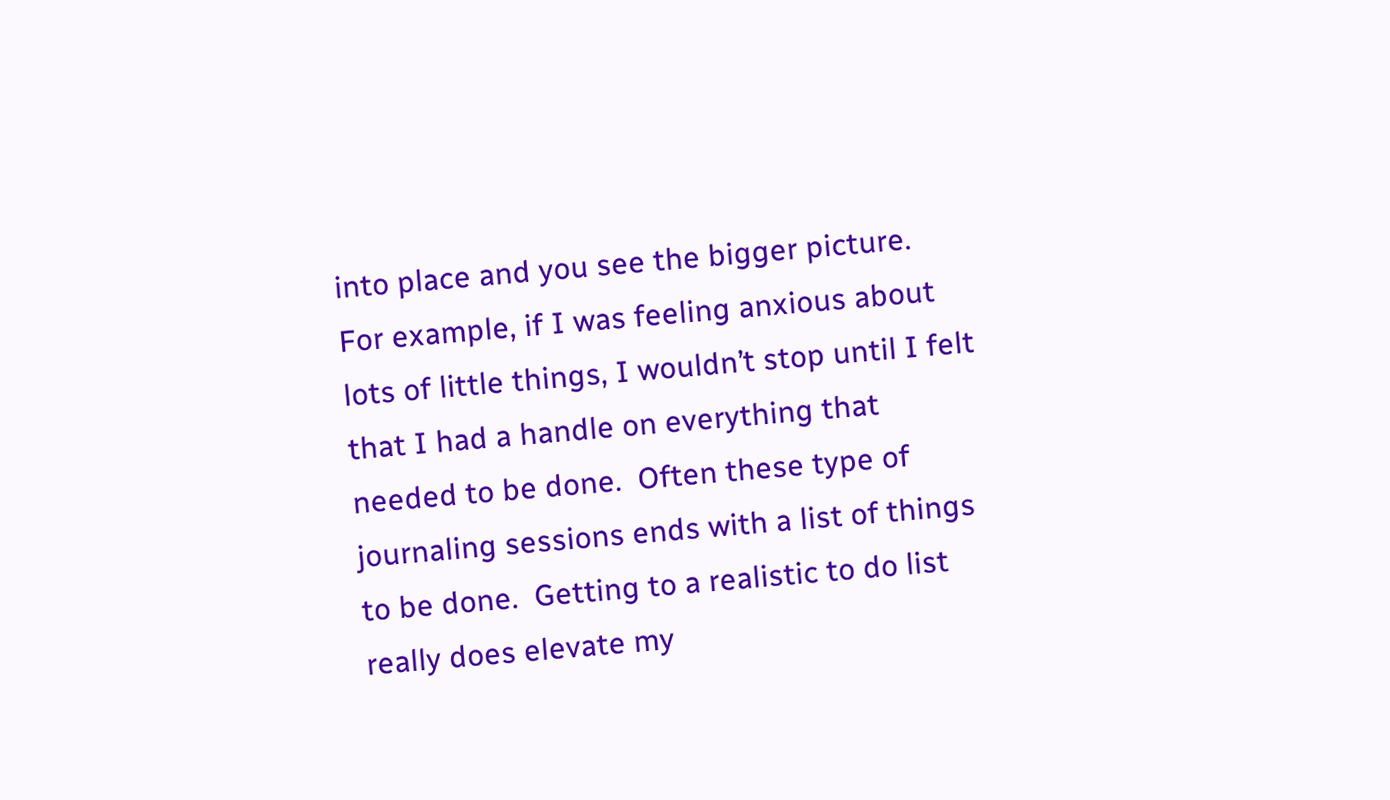into place and you see the bigger picture.  For example, if I was feeling anxious about lots of little things, I wouldn’t stop until I felt that I had a handle on everything that needed to be done.  Often these type of journaling sessions ends with a list of things to be done.  Getting to a realistic to do list really does elevate my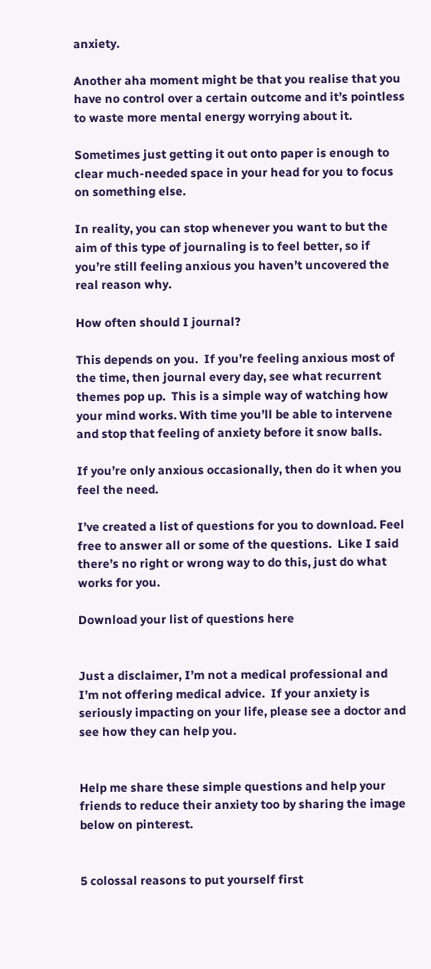anxiety.

Another aha moment might be that you realise that you have no control over a certain outcome and it’s pointless to waste more mental energy worrying about it.

Sometimes just getting it out onto paper is enough to clear much-needed space in your head for you to focus on something else.

In reality, you can stop whenever you want to but the aim of this type of journaling is to feel better, so if you’re still feeling anxious you haven’t uncovered the real reason why.

How often should I journal?

This depends on you.  If you’re feeling anxious most of the time, then journal every day, see what recurrent themes pop up.  This is a simple way of watching how your mind works. With time you’ll be able to intervene and stop that feeling of anxiety before it snow balls.

If you’re only anxious occasionally, then do it when you feel the need.

I’ve created a list of questions for you to download. Feel free to answer all or some of the questions.  Like I said there’s no right or wrong way to do this, just do what works for you.

Download your list of questions here


Just a disclaimer, I’m not a medical professional and I’m not offering medical advice.  If your anxiety is seriously impacting on your life, please see a doctor and see how they can help you.


Help me share these simple questions and help your friends to reduce their anxiety too by sharing the image below on pinterest.


5 colossal reasons to put yourself first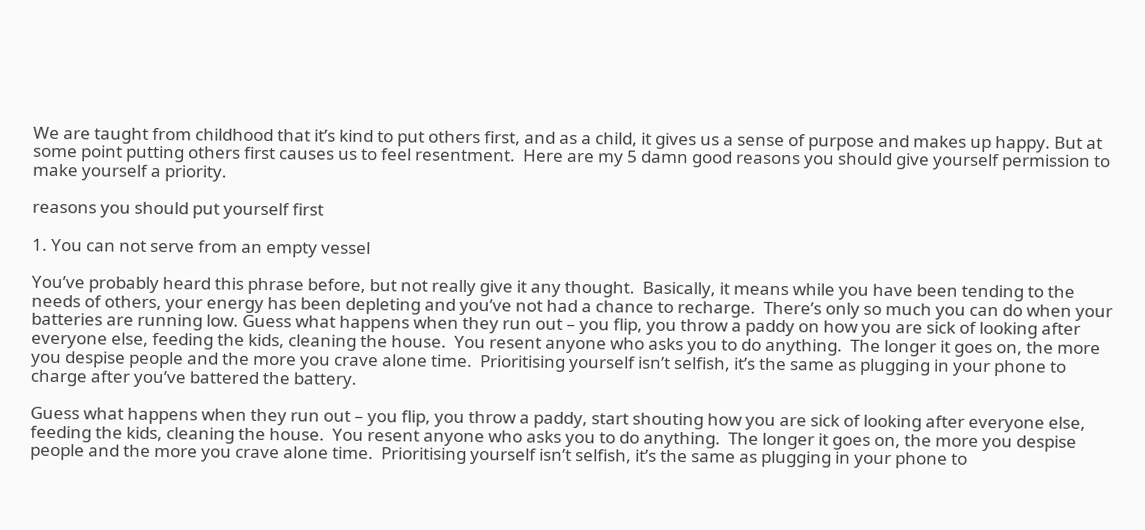We are taught from childhood that it’s kind to put others first, and as a child, it gives us a sense of purpose and makes up happy. But at some point putting others first causes us to feel resentment.  Here are my 5 damn good reasons you should give yourself permission to make yourself a priority.

reasons you should put yourself first

1. You can not serve from an empty vessel

You’ve probably heard this phrase before, but not really give it any thought.  Basically, it means while you have been tending to the needs of others, your energy has been depleting and you’ve not had a chance to recharge.  There’s only so much you can do when your batteries are running low. Guess what happens when they run out – you flip, you throw a paddy on how you are sick of looking after everyone else, feeding the kids, cleaning the house.  You resent anyone who asks you to do anything.  The longer it goes on, the more you despise people and the more you crave alone time.  Prioritising yourself isn’t selfish, it’s the same as plugging in your phone to charge after you’ve battered the battery.

Guess what happens when they run out – you flip, you throw a paddy, start shouting how you are sick of looking after everyone else, feeding the kids, cleaning the house.  You resent anyone who asks you to do anything.  The longer it goes on, the more you despise people and the more you crave alone time.  Prioritising yourself isn’t selfish, it’s the same as plugging in your phone to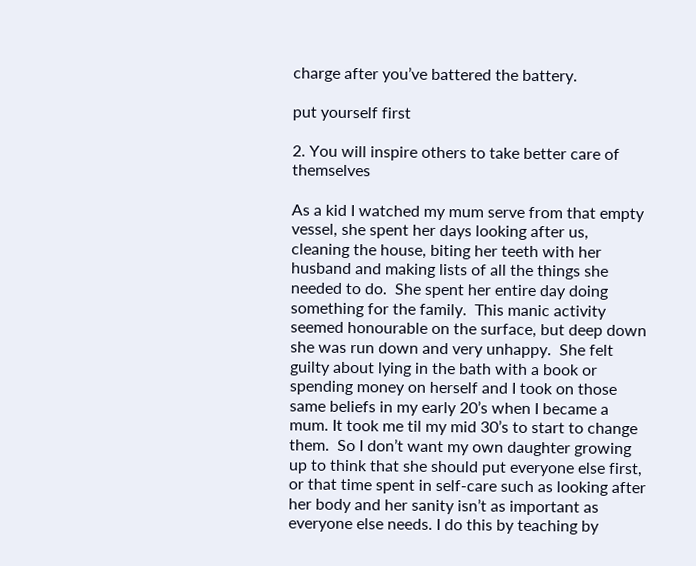charge after you’ve battered the battery.

put yourself first

2. You will inspire others to take better care of themselves

As a kid I watched my mum serve from that empty vessel, she spent her days looking after us, cleaning the house, biting her teeth with her husband and making lists of all the things she needed to do.  She spent her entire day doing something for the family.  This manic activity seemed honourable on the surface, but deep down she was run down and very unhappy.  She felt guilty about lying in the bath with a book or spending money on herself and I took on those same beliefs in my early 20’s when I became a mum. It took me til my mid 30’s to start to change them.  So I don’t want my own daughter growing up to think that she should put everyone else first, or that time spent in self-care such as looking after her body and her sanity isn’t as important as everyone else needs. I do this by teaching by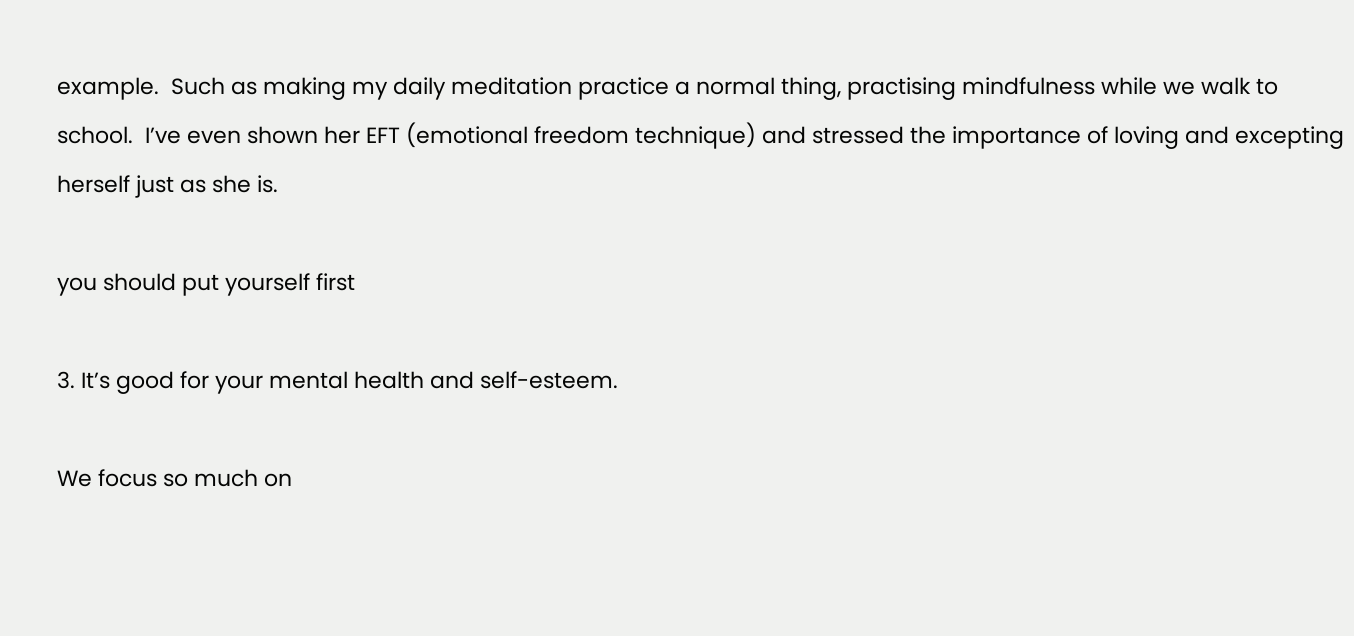example.  Such as making my daily meditation practice a normal thing, practising mindfulness while we walk to school.  I’ve even shown her EFT (emotional freedom technique) and stressed the importance of loving and excepting herself just as she is.

you should put yourself first

3. It’s good for your mental health and self-esteem.

We focus so much on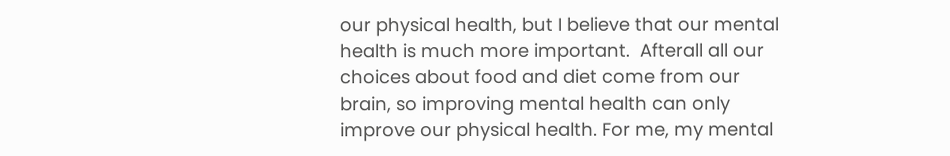our physical health, but I believe that our mental health is much more important.  Afterall all our choices about food and diet come from our brain, so improving mental health can only improve our physical health. For me, my mental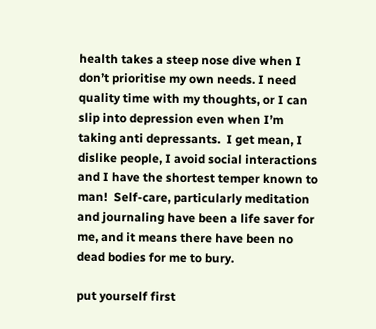health takes a steep nose dive when I don’t prioritise my own needs. I need quality time with my thoughts, or I can slip into depression even when I’m taking anti depressants.  I get mean, I dislike people, I avoid social interactions and I have the shortest temper known to man!  Self-care, particularly meditation and journaling have been a life saver for me, and it means there have been no dead bodies for me to bury.

put yourself first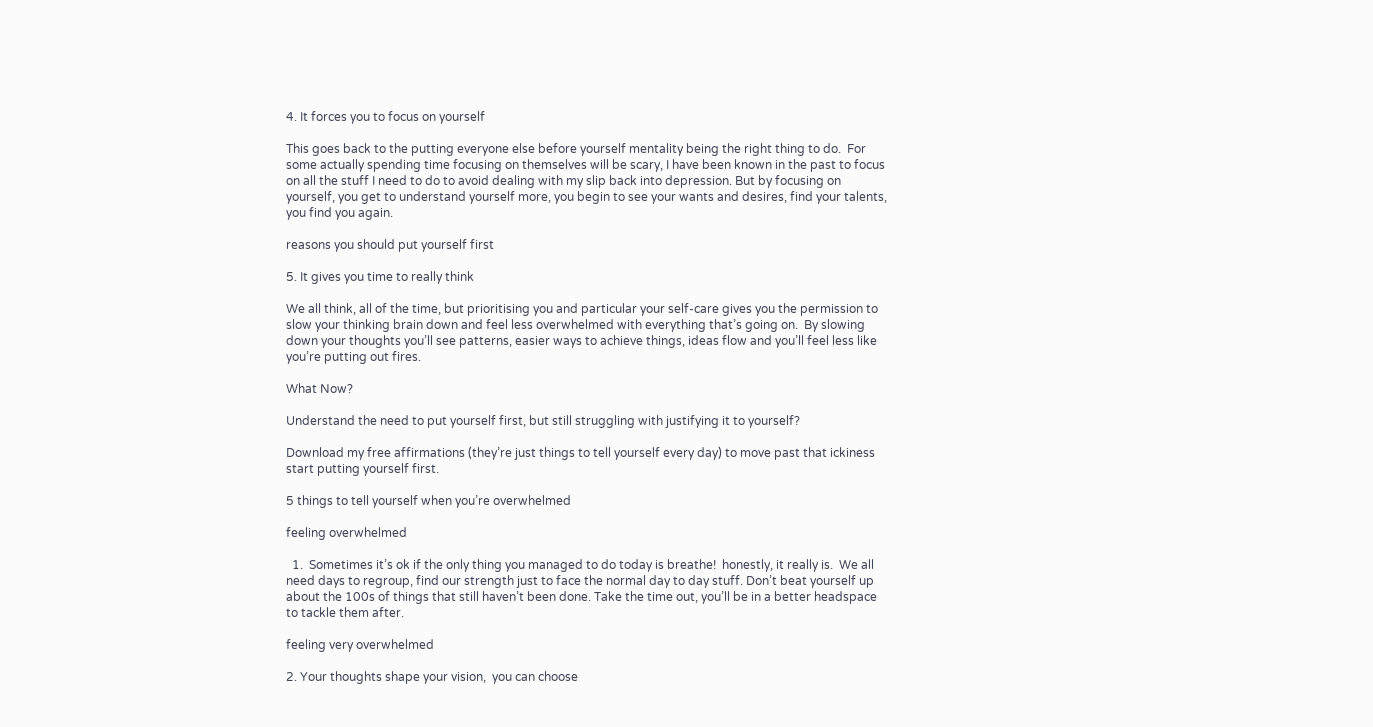4. It forces you to focus on yourself

This goes back to the putting everyone else before yourself mentality being the right thing to do.  For some actually spending time focusing on themselves will be scary, I have been known in the past to focus on all the stuff I need to do to avoid dealing with my slip back into depression. But by focusing on yourself, you get to understand yourself more, you begin to see your wants and desires, find your talents, you find you again.

reasons you should put yourself first

5. It gives you time to really think

We all think, all of the time, but prioritising you and particular your self-care gives you the permission to slow your thinking brain down and feel less overwhelmed with everything that’s going on.  By slowing down your thoughts you’ll see patterns, easier ways to achieve things, ideas flow and you’ll feel less like you’re putting out fires.

What Now?

Understand the need to put yourself first, but still struggling with justifying it to yourself?

Download my free affirmations (they’re just things to tell yourself every day) to move past that ickiness start putting yourself first.

5 things to tell yourself when you’re overwhelmed

feeling overwhelmed

  1.  Sometimes it’s ok if the only thing you managed to do today is breathe!  honestly, it really is.  We all need days to regroup, find our strength just to face the normal day to day stuff. Don’t beat yourself up about the 100s of things that still haven’t been done. Take the time out, you’ll be in a better headspace to tackle them after.

feeling very overwhelmed

2. Your thoughts shape your vision,  you can choose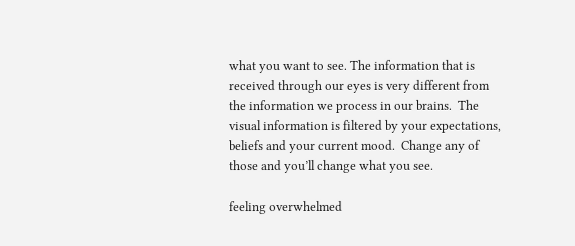what you want to see. The information that is received through our eyes is very different from the information we process in our brains.  The visual information is filtered by your expectations, beliefs and your current mood.  Change any of those and you’ll change what you see.

feeling overwhelmed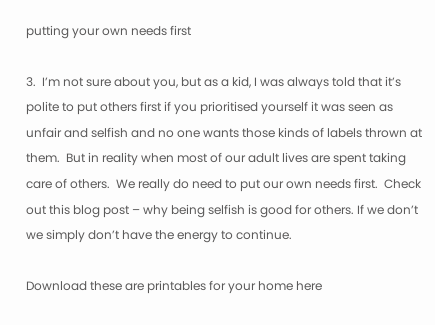putting your own needs first

3.  I’m not sure about you, but as a kid, I was always told that it’s polite to put others first if you prioritised yourself it was seen as unfair and selfish and no one wants those kinds of labels thrown at them.  But in reality when most of our adult lives are spent taking care of others.  We really do need to put our own needs first.  Check out this blog post – why being selfish is good for others. If we don’t we simply don’t have the energy to continue.

Download these are printables for your home here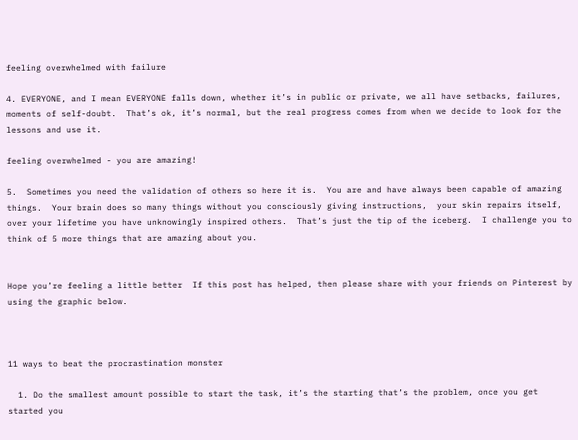feeling overwhelmed with failure

4. EVERYONE, and I mean EVERYONE falls down, whether it’s in public or private, we all have setbacks, failures, moments of self-doubt.  That’s ok, it’s normal, but the real progress comes from when we decide to look for the lessons and use it.

feeling overwhelmed - you are amazing!

5.  Sometimes you need the validation of others so here it is.  You are and have always been capable of amazing things.  Your brain does so many things without you consciously giving instructions,  your skin repairs itself, over your lifetime you have unknowingly inspired others.  That’s just the tip of the iceberg.  I challenge you to think of 5 more things that are amazing about you.


Hope you’re feeling a little better  If this post has helped, then please share with your friends on Pinterest by using the graphic below.



11 ways to beat the procrastination monster

  1. Do the smallest amount possible to start the task, it’s the starting that’s the problem, once you get started you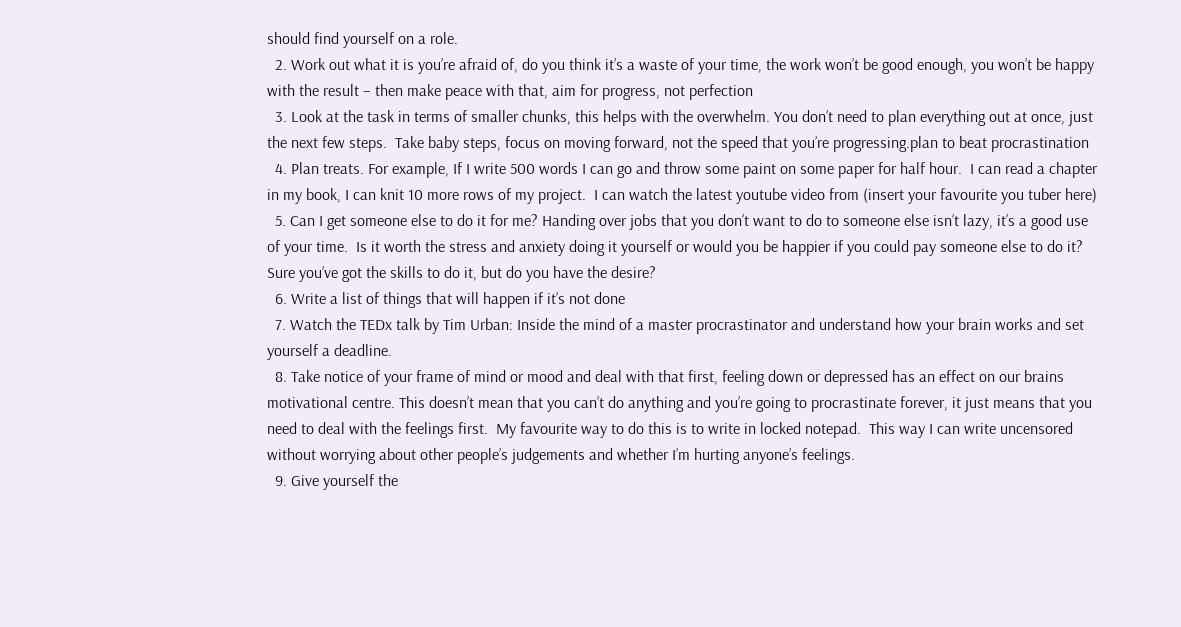should find yourself on a role.
  2. Work out what it is you’re afraid of, do you think it’s a waste of your time, the work won’t be good enough, you won’t be happy with the result – then make peace with that, aim for progress, not perfection
  3. Look at the task in terms of smaller chunks, this helps with the overwhelm. You don’t need to plan everything out at once, just the next few steps.  Take baby steps, focus on moving forward, not the speed that you’re progressing.plan to beat procrastination
  4. Plan treats. For example, If I write 500 words I can go and throw some paint on some paper for half hour.  I can read a chapter in my book, I can knit 10 more rows of my project.  I can watch the latest youtube video from (insert your favourite you tuber here)
  5. Can I get someone else to do it for me? Handing over jobs that you don’t want to do to someone else isn’t lazy, it’s a good use of your time.  Is it worth the stress and anxiety doing it yourself or would you be happier if you could pay someone else to do it?  Sure you’ve got the skills to do it, but do you have the desire?
  6. Write a list of things that will happen if it’s not done
  7. Watch the TEDx talk by Tim Urban: Inside the mind of a master procrastinator and understand how your brain works and set yourself a deadline.
  8. Take notice of your frame of mind or mood and deal with that first, feeling down or depressed has an effect on our brains motivational centre. This doesn’t mean that you can’t do anything and you’re going to procrastinate forever, it just means that you need to deal with the feelings first.  My favourite way to do this is to write in locked notepad.  This way I can write uncensored without worrying about other people’s judgements and whether I’m hurting anyone’s feelings.
  9. Give yourself the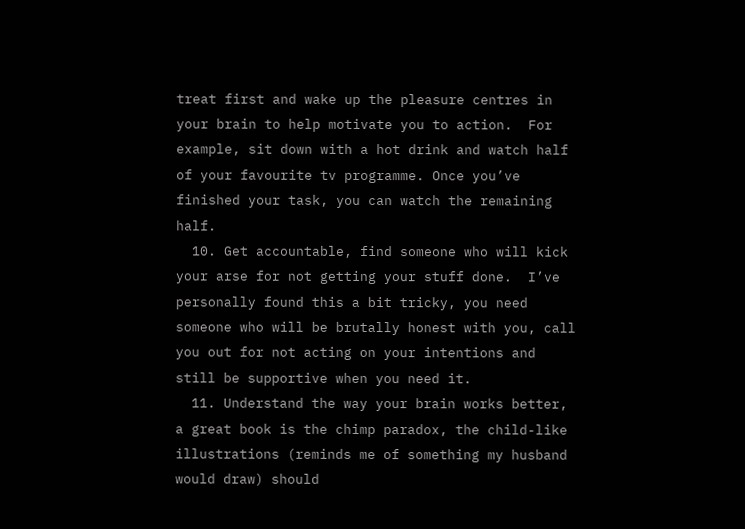treat first and wake up the pleasure centres in your brain to help motivate you to action.  For example, sit down with a hot drink and watch half of your favourite tv programme. Once you’ve finished your task, you can watch the remaining half.
  10. Get accountable, find someone who will kick your arse for not getting your stuff done.  I’ve personally found this a bit tricky, you need someone who will be brutally honest with you, call you out for not acting on your intentions and still be supportive when you need it.
  11. Understand the way your brain works better, a great book is the chimp paradox, the child-like illustrations (reminds me of something my husband would draw) should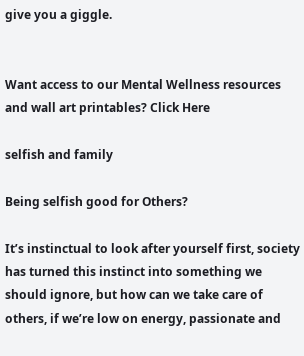give you a giggle.


Want access to our Mental Wellness resources and wall art printables? Click Here

selfish and family

Being selfish good for Others?

It’s instinctual to look after yourself first, society has turned this instinct into something we should ignore, but how can we take care of others, if we’re low on energy, passionate and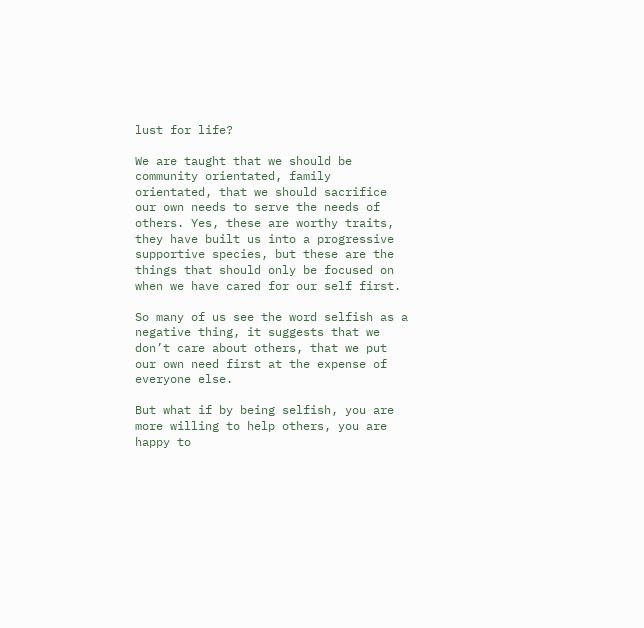lust for life?

We are taught that we should be community orientated, family orientated, that we should sacrifice our own needs to serve the needs of others. Yes, these are worthy traits, they have built us into a progressive supportive species, but these are the things that should only be focused on when we have cared for our self first.

So many of us see the word selfish as a negative thing, it suggests that we don’t care about others, that we put our own need first at the expense of everyone else.

But what if by being selfish, you are more willing to help others, you are happy to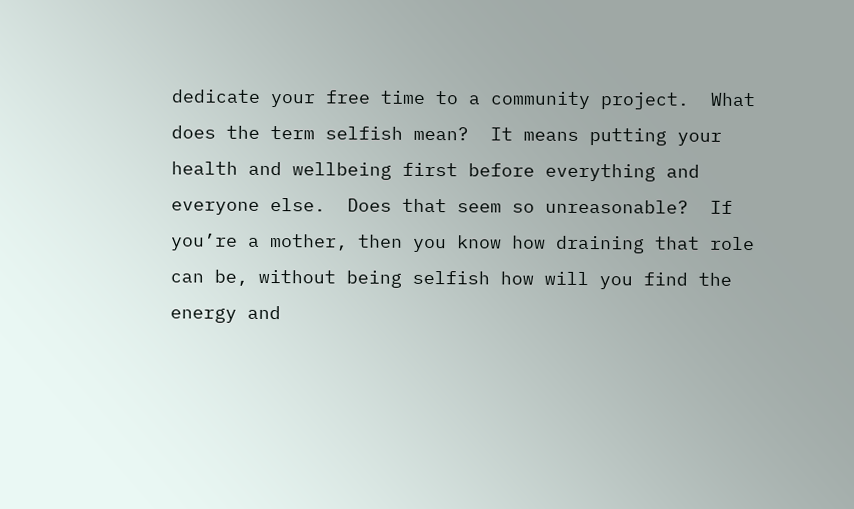dedicate your free time to a community project.  What does the term selfish mean?  It means putting your health and wellbeing first before everything and everyone else.  Does that seem so unreasonable?  If you’re a mother, then you know how draining that role can be, without being selfish how will you find the energy and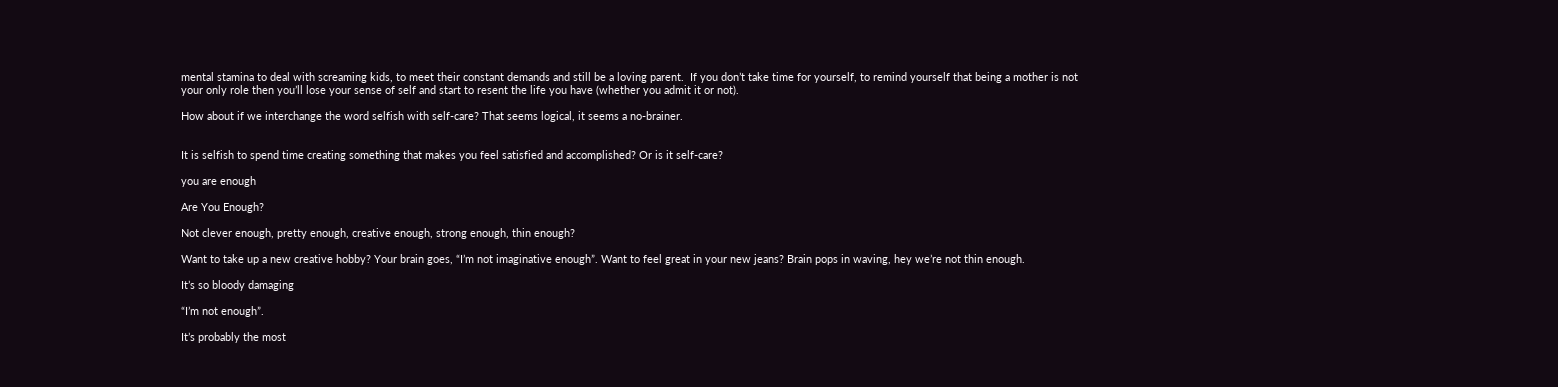mental stamina to deal with screaming kids, to meet their constant demands and still be a loving parent.  If you don’t take time for yourself, to remind yourself that being a mother is not your only role then you’ll lose your sense of self and start to resent the life you have (whether you admit it or not).

How about if we interchange the word selfish with self-care? That seems logical, it seems a no-brainer.


It is selfish to spend time creating something that makes you feel satisfied and accomplished? Or is it self-care?

you are enough

Are You Enough?

Not clever enough, pretty enough, creative enough, strong enough, thin enough?

Want to take up a new creative hobby? Your brain goes, “I’m not imaginative enough”. Want to feel great in your new jeans? Brain pops in waving, hey we’re not thin enough.

It’s so bloody damaging

“I’m not enough”.

It’s probably the most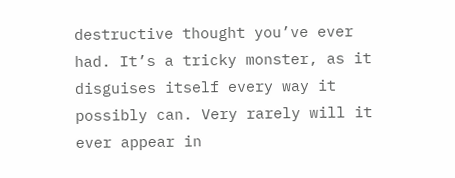destructive thought you’ve ever had. It’s a tricky monster, as it disguises itself every way it possibly can. Very rarely will it ever appear in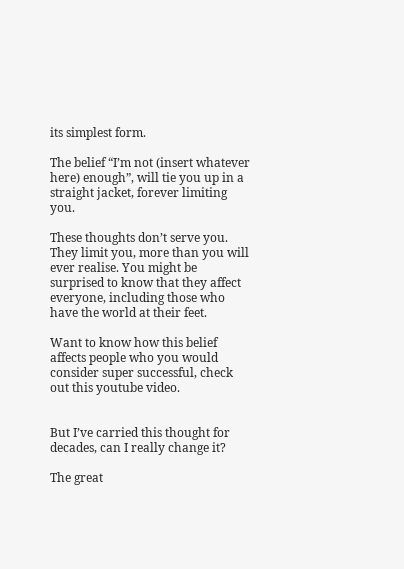its simplest form.

The belief “I’m not (insert whatever here) enough”, will tie you up in a straight jacket, forever limiting you.

These thoughts don’t serve you. They limit you, more than you will ever realise. You might be surprised to know that they affect everyone, including those who have the world at their feet.

Want to know how this belief affects people who you would consider super successful, check out this youtube video.


But I’ve carried this thought for decades, can I really change it?

The great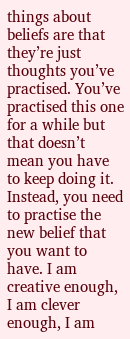things about beliefs are that they’re just thoughts you’ve practised. You’ve practised this one for a while but that doesn’t mean you have to keep doing it. Instead, you need to practise the new belief that you want to have. I am creative enough, I am clever enough, I am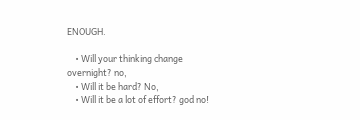ENOUGH.

    • Will your thinking change overnight? no,
    • Will it be hard? No,
    • Will it be a lot of effort? god no!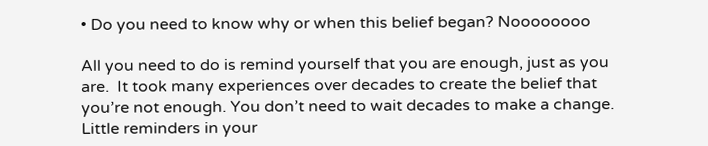• Do you need to know why or when this belief began? Noooooooo

All you need to do is remind yourself that you are enough, just as you are.  It took many experiences over decades to create the belief that you’re not enough. You don’t need to wait decades to make a change. Little reminders in your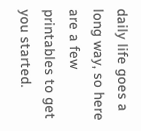daily life goes a long way, so here are a few printables to get you started.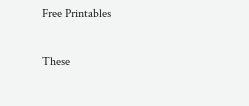Free Printables

These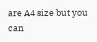are A4 size but you can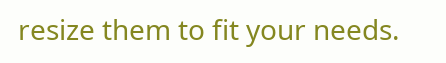resize them to fit your needs.